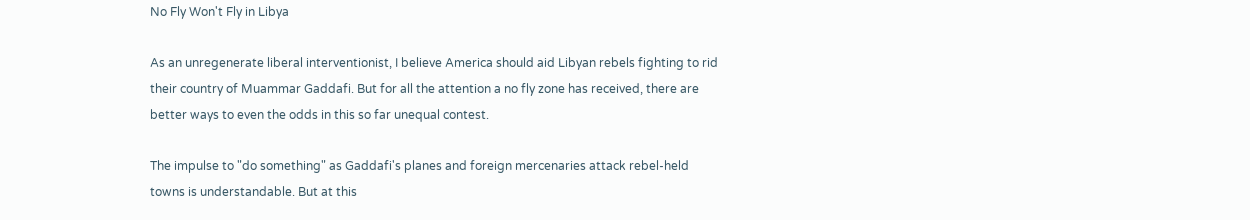No Fly Won't Fly in Libya

As an unregenerate liberal interventionist, I believe America should aid Libyan rebels fighting to rid their country of Muammar Gaddafi. But for all the attention a no fly zone has received, there are better ways to even the odds in this so far unequal contest.

The impulse to "do something" as Gaddafi's planes and foreign mercenaries attack rebel-held towns is understandable. But at this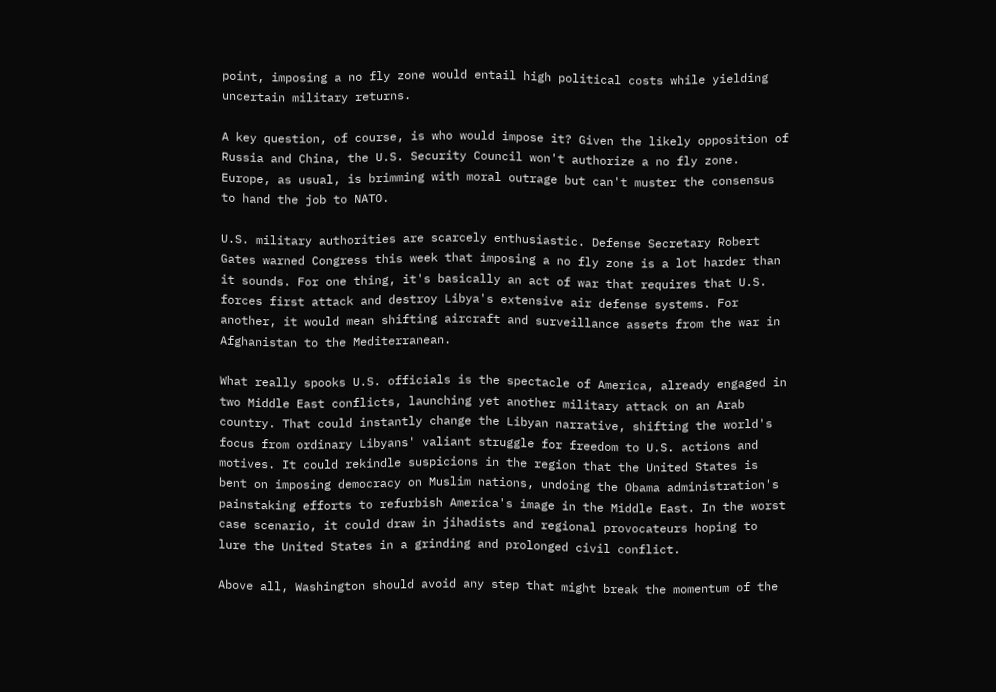point, imposing a no fly zone would entail high political costs while yielding uncertain military returns.

A key question, of course, is who would impose it? Given the likely opposition of Russia and China, the U.S. Security Council won't authorize a no fly zone. Europe, as usual, is brimming with moral outrage but can't muster the consensus to hand the job to NATO.

U.S. military authorities are scarcely enthusiastic. Defense Secretary Robert Gates warned Congress this week that imposing a no fly zone is a lot harder than it sounds. For one thing, it's basically an act of war that requires that U.S. forces first attack and destroy Libya's extensive air defense systems. For another, it would mean shifting aircraft and surveillance assets from the war in Afghanistan to the Mediterranean.

What really spooks U.S. officials is the spectacle of America, already engaged in two Middle East conflicts, launching yet another military attack on an Arab country. That could instantly change the Libyan narrative, shifting the world's focus from ordinary Libyans' valiant struggle for freedom to U.S. actions and motives. It could rekindle suspicions in the region that the United States is bent on imposing democracy on Muslim nations, undoing the Obama administration's painstaking efforts to refurbish America's image in the Middle East. In the worst case scenario, it could draw in jihadists and regional provocateurs hoping to lure the United States in a grinding and prolonged civil conflict.

Above all, Washington should avoid any step that might break the momentum of the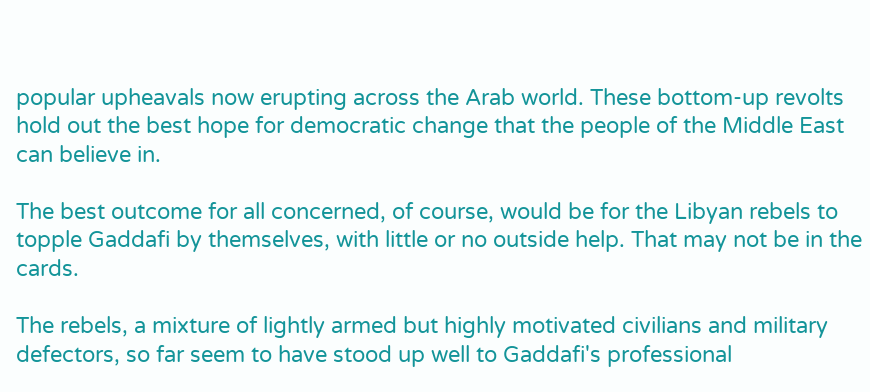popular upheavals now erupting across the Arab world. These bottom-up revolts hold out the best hope for democratic change that the people of the Middle East can believe in.

The best outcome for all concerned, of course, would be for the Libyan rebels to topple Gaddafi by themselves, with little or no outside help. That may not be in the cards.

The rebels, a mixture of lightly armed but highly motivated civilians and military defectors, so far seem to have stood up well to Gaddafi's professional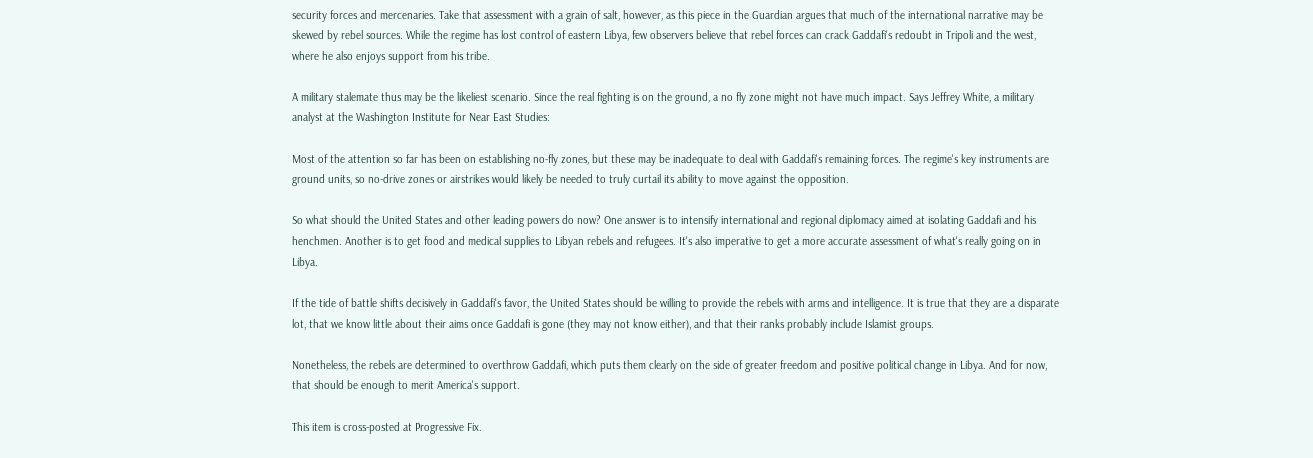security forces and mercenaries. Take that assessment with a grain of salt, however, as this piece in the Guardian argues that much of the international narrative may be skewed by rebel sources. While the regime has lost control of eastern Libya, few observers believe that rebel forces can crack Gaddafi's redoubt in Tripoli and the west, where he also enjoys support from his tribe.

A military stalemate thus may be the likeliest scenario. Since the real fighting is on the ground, a no fly zone might not have much impact. Says Jeffrey White, a military analyst at the Washington Institute for Near East Studies:

Most of the attention so far has been on establishing no-fly zones, but these may be inadequate to deal with Gaddafi's remaining forces. The regime's key instruments are ground units, so no-drive zones or airstrikes would likely be needed to truly curtail its ability to move against the opposition.

So what should the United States and other leading powers do now? One answer is to intensify international and regional diplomacy aimed at isolating Gaddafi and his henchmen. Another is to get food and medical supplies to Libyan rebels and refugees. It's also imperative to get a more accurate assessment of what's really going on in Libya.

If the tide of battle shifts decisively in Gaddafi's favor, the United States should be willing to provide the rebels with arms and intelligence. It is true that they are a disparate lot, that we know little about their aims once Gaddafi is gone (they may not know either), and that their ranks probably include Islamist groups.

Nonetheless, the rebels are determined to overthrow Gaddafi, which puts them clearly on the side of greater freedom and positive political change in Libya. And for now, that should be enough to merit America's support.

This item is cross-posted at Progressive Fix.